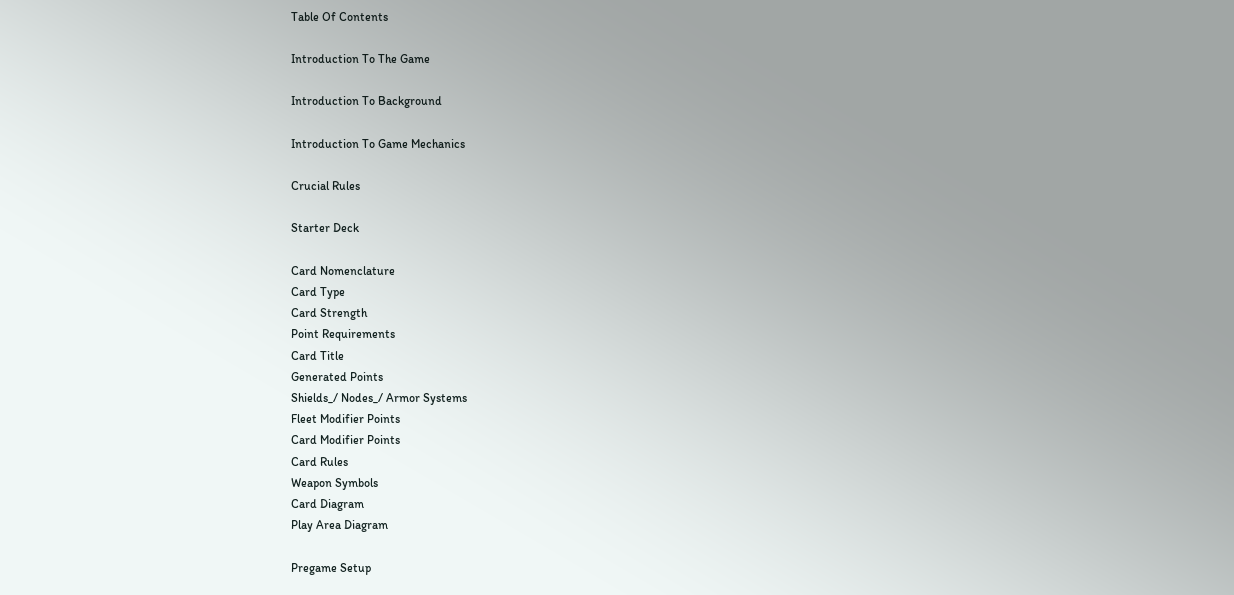Table Of Contents

Introduction To The Game

Introduction To Background

Introduction To Game Mechanics

Crucial Rules

Starter Deck

Card Nomenclature
Card Type
Card Strength
Point Requirements
Card Title
Generated Points
Shields_/ Nodes_/ Armor Systems
Fleet Modifier Points
Card Modifier Points
Card Rules
Weapon Symbols
Card Diagram
Play Area Diagram

Pregame Setup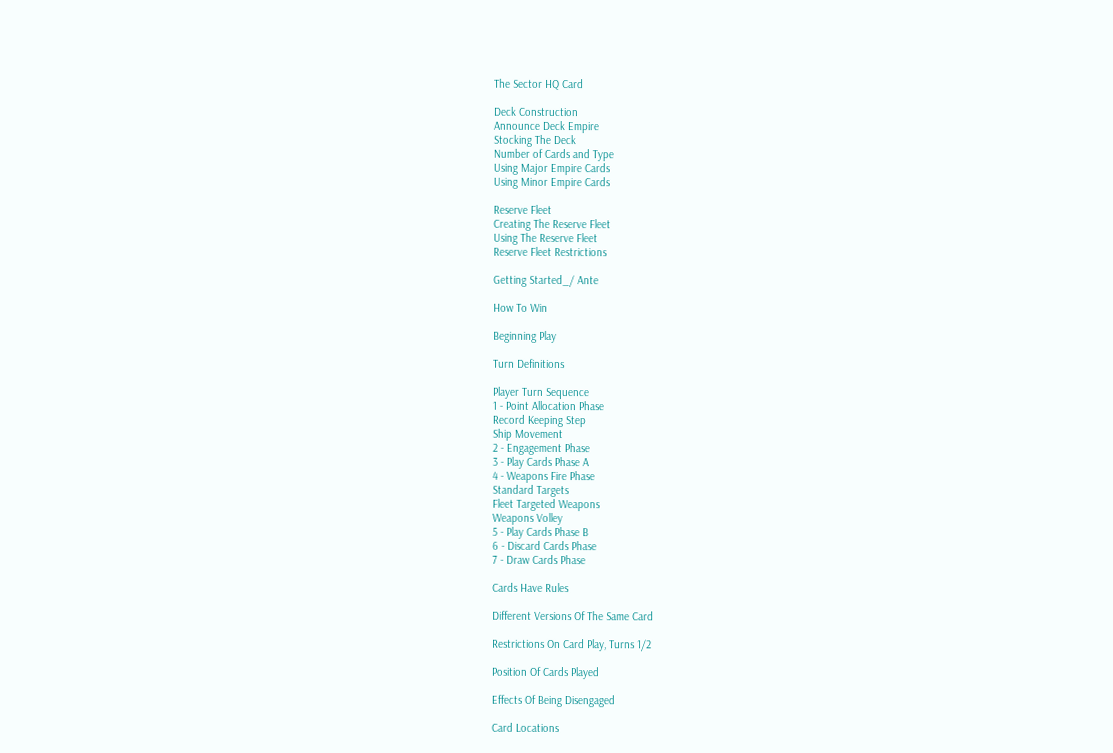The Sector HQ Card

Deck Construction
Announce Deck Empire
Stocking The Deck
Number of Cards and Type
Using Major Empire Cards
Using Minor Empire Cards

Reserve Fleet
Creating The Reserve Fleet
Using The Reserve Fleet
Reserve Fleet Restrictions

Getting Started_/ Ante

How To Win

Beginning Play

Turn Definitions

Player Turn Sequence
1 - Point Allocation Phase
Record Keeping Step
Ship Movement
2 - Engagement Phase
3 - Play Cards Phase A
4 - Weapons Fire Phase
Standard Targets
Fleet Targeted Weapons
Weapons Volley
5 - Play Cards Phase B
6 - Discard Cards Phase
7 - Draw Cards Phase

Cards Have Rules

Different Versions Of The Same Card

Restrictions On Card Play, Turns 1/2

Position Of Cards Played

Effects Of Being Disengaged

Card Locations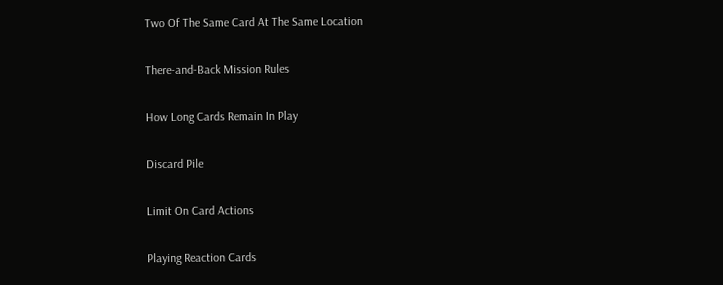Two Of The Same Card At The Same Location

There-and-Back Mission Rules

How Long Cards Remain In Play

Discard Pile

Limit On Card Actions

Playing Reaction Cards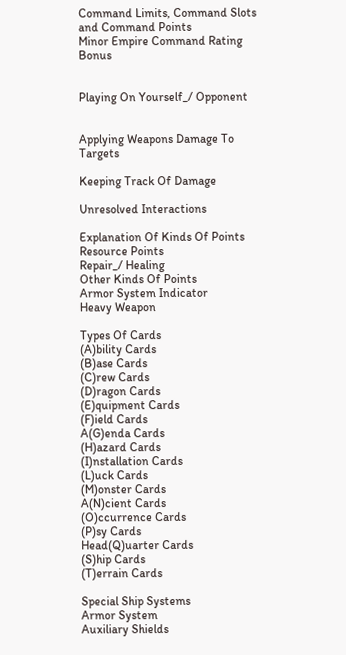Command Limits, Command Slots and Command Points
Minor Empire Command Rating Bonus


Playing On Yourself_/ Opponent


Applying Weapons Damage To Targets

Keeping Track Of Damage

Unresolved Interactions

Explanation Of Kinds Of Points
Resource Points
Repair_/ Healing
Other Kinds Of Points
Armor System Indicator
Heavy Weapon

Types Of Cards
(A)bility Cards
(B)ase Cards
(C)rew Cards
(D)ragon Cards
(E)quipment Cards
(F)ield Cards
A(G)enda Cards
(H)azard Cards
(I)nstallation Cards
(L)uck Cards
(M)onster Cards
A(N)cient Cards
(O)ccurrence Cards
(P)sy Cards
Head(Q)uarter Cards
(S)hip Cards
(T)errain Cards

Special Ship Systems
Armor System
Auxiliary Shields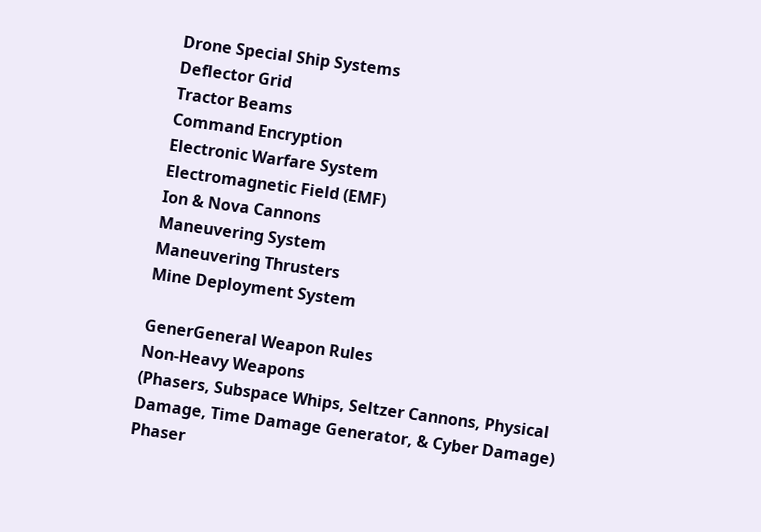Drone Special Ship Systems
Deflector Grid
Tractor Beams
Command Encryption
Electronic Warfare System
Electromagnetic Field (EMF)
Ion & Nova Cannons
Maneuvering System
Maneuvering Thrusters
Mine Deployment System

GenerGeneral Weapon Rules
Non-Heavy Weapons
(Phasers, Subspace Whips, Seltzer Cannons, Physical Damage, Time Damage Generator, & Cyber Damage)
Phaser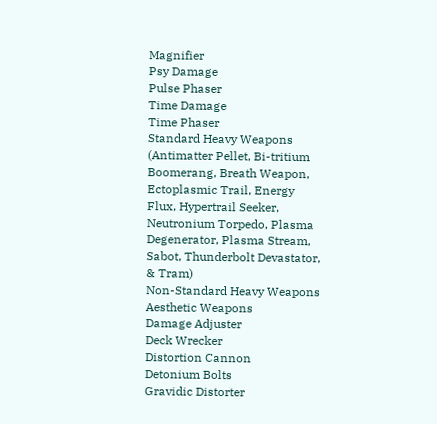Magnifier
Psy Damage
Pulse Phaser
Time Damage
Time Phaser
Standard Heavy Weapons
(Antimatter Pellet, Bi-tritium Boomerang, Breath Weapon, Ectoplasmic Trail, Energy Flux, Hypertrail Seeker, Neutronium Torpedo, Plasma Degenerator, Plasma Stream, Sabot, Thunderbolt Devastator, & Tram)
Non-Standard Heavy Weapons
Aesthetic Weapons
Damage Adjuster
Deck Wrecker
Distortion Cannon
Detonium Bolts
Gravidic Distorter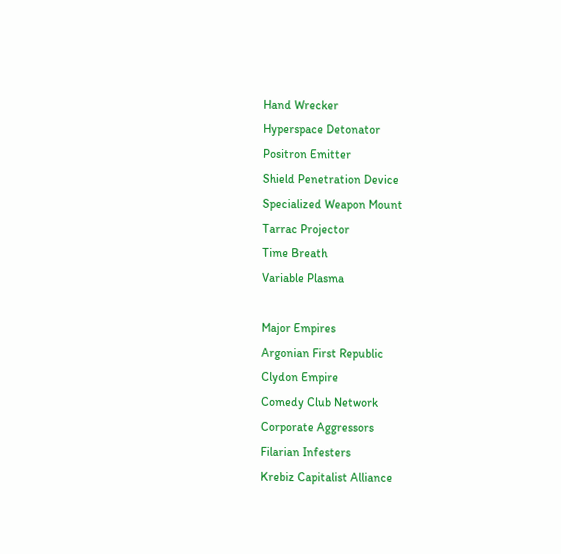Hand Wrecker
Hyperspace Detonator
Positron Emitter
Shield Penetration Device
Specialized Weapon Mount
Tarrac Projector
Time Breath
Variable Plasma

Major Empires
Argonian First Republic
Clydon Empire
Comedy Club Network
Corporate Aggressors
Filarian Infesters
Krebiz Capitalist Alliance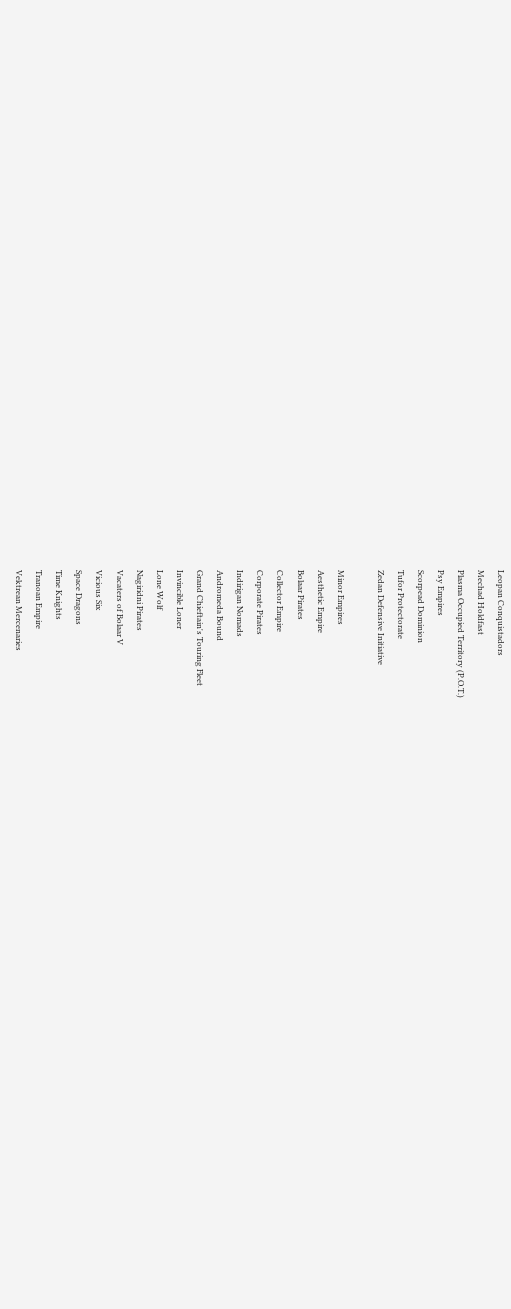Leopan Conquistadors
Mechad Holdfast
Plasma Occupied Territory (P.O.T.)
Psy Empires
Scorpead Dominion
Tufor Protectorate
Zedan Defensive Initiative

Minor Empires
Aesthetic Empire
Bolaar Pirates
Collector Empire
Corporate Pirates
Indirigan Nomads
Andromeda Bound
Grand Chieftain's Touring Fleet
Invincible Loner
Lone Wolf
Nagiridni Pirates
Vacaters of Bolaar V
Vicious Six
Space Dragons
Time Knights
Tranoan Empire
Vektrean Mercenaries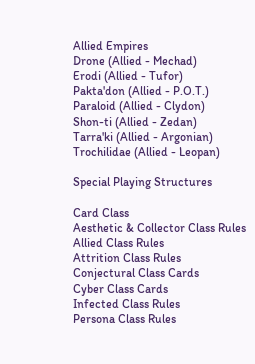Allied Empires
Drone (Allied - Mechad)
Erodi (Allied - Tufor)
Pakta'don (Allied - P.O.T.)
Paraloid (Allied - Clydon)
Shon-ti (Allied - Zedan)
Tarra'ki (Allied - Argonian)
Trochilidae (Allied - Leopan)

Special Playing Structures

Card Class
Aesthetic & Collector Class Rules
Allied Class Rules
Attrition Class Rules
Conjectural Class Cards
Cyber Class Cards
Infected Class Rules
Persona Class Rules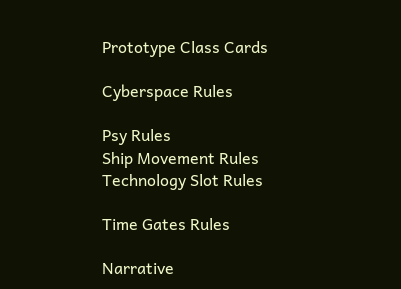Prototype Class Cards

Cyberspace Rules

Psy Rules
Ship Movement Rules
Technology Slot Rules

Time Gates Rules

Narrative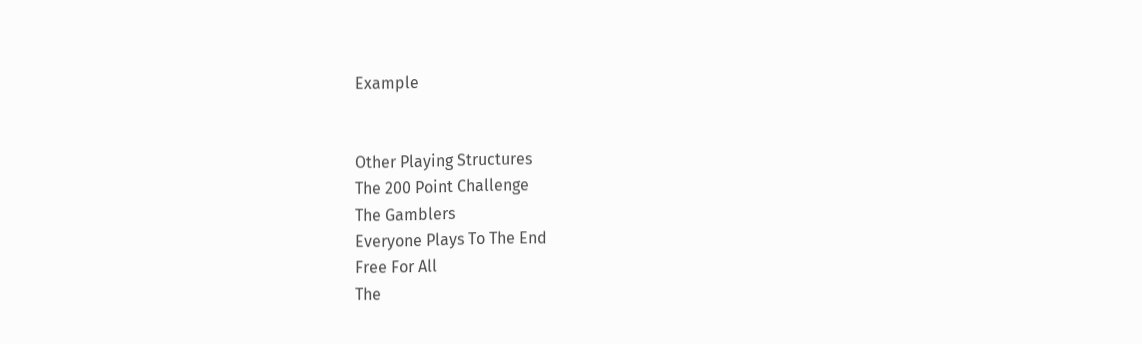Example


Other Playing Structures
The 200 Point Challenge
The Gamblers
Everyone Plays To The End
Free For All
The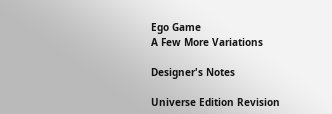Ego Game
A Few More Variations

Designer's Notes

Universe Edition Revision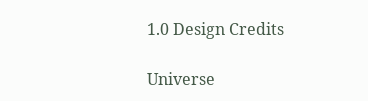1.0 Design Credits

Universe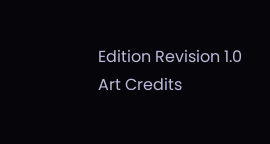Edition Revision 1.0 Art Credits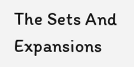The Sets And Expansions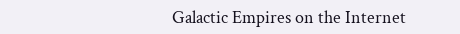Galactic Empires on the Internet